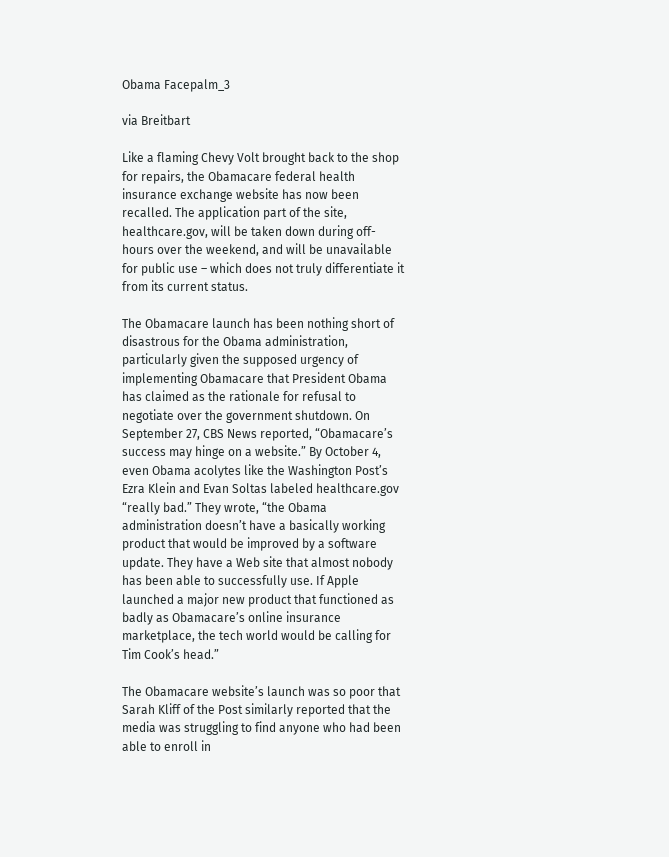Obama Facepalm_3

via Breitbart

Like a flaming Chevy Volt brought back to the shop for repairs, the Obamacare federal health insurance exchange website has now been recalled. The application part of the site, healthcare.gov, will be taken down during off-hours over the weekend, and will be unavailable for public use – which does not truly differentiate it from its current status.

The Obamacare launch has been nothing short of disastrous for the Obama administration, particularly given the supposed urgency of implementing Obamacare that President Obama has claimed as the rationale for refusal to negotiate over the government shutdown. On September 27, CBS News reported, “Obamacare’s success may hinge on a website.” By October 4, even Obama acolytes like the Washington Post’s Ezra Klein and Evan Soltas labeled healthcare.gov “really bad.” They wrote, “the Obama administration doesn’t have a basically working product that would be improved by a software update. They have a Web site that almost nobody has been able to successfully use. If Apple launched a major new product that functioned as badly as Obamacare’s online insurance marketplace, the tech world would be calling for Tim Cook’s head.”

The Obamacare website’s launch was so poor that Sarah Kliff of the Post similarly reported that the media was struggling to find anyone who had been able to enroll in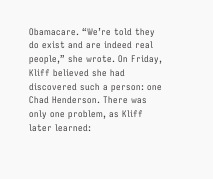Obamacare. “We’re told they do exist and are indeed real people,” she wrote. On Friday, Kliff believed she had discovered such a person: one Chad Henderson. There was only one problem, as Kliff later learned: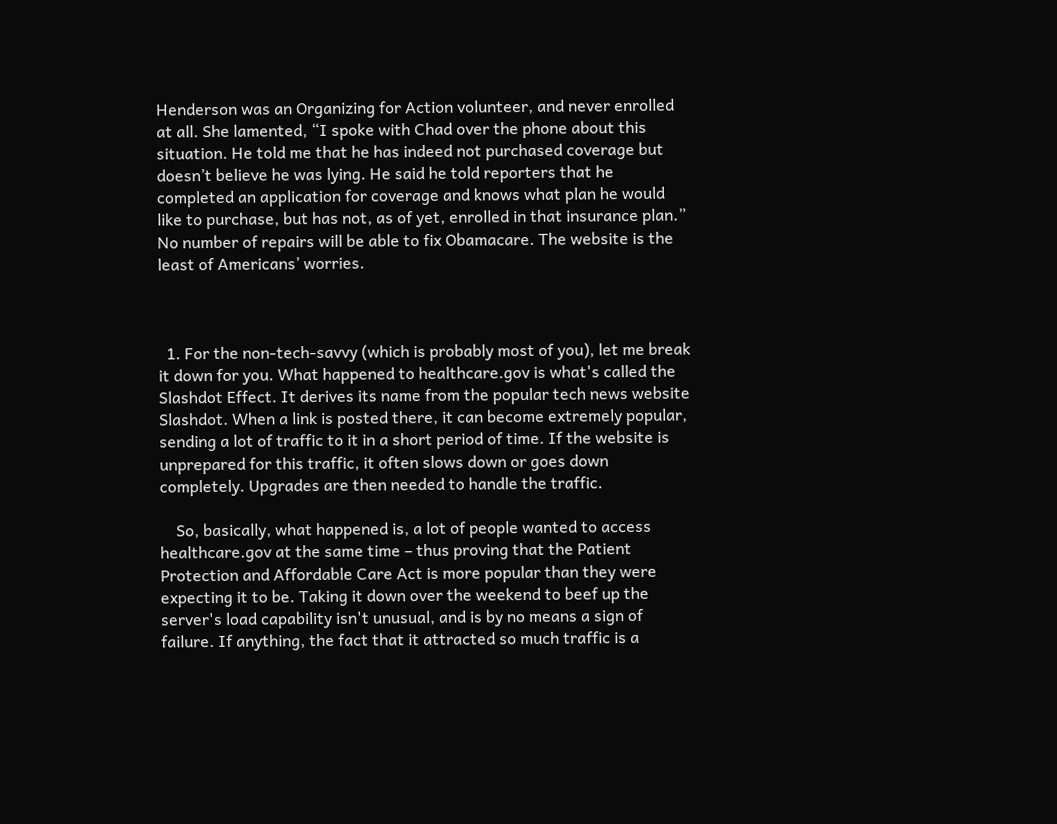Henderson was an Organizing for Action volunteer, and never enrolled at all. She lamented, “I spoke with Chad over the phone about this situation. He told me that he has indeed not purchased coverage but doesn’t believe he was lying. He said he told reporters that he completed an application for coverage and knows what plan he would like to purchase, but has not, as of yet, enrolled in that insurance plan.”
No number of repairs will be able to fix Obamacare. The website is the least of Americans’ worries.



  1. For the non-tech-savvy (which is probably most of you), let me break it down for you. What happened to healthcare.gov is what's called the Slashdot Effect. It derives its name from the popular tech news website Slashdot. When a link is posted there, it can become extremely popular, sending a lot of traffic to it in a short period of time. If the website is unprepared for this traffic, it often slows down or goes down completely. Upgrades are then needed to handle the traffic.

    So, basically, what happened is, a lot of people wanted to access healthcare.gov at the same time – thus proving that the Patient Protection and Affordable Care Act is more popular than they were expecting it to be. Taking it down over the weekend to beef up the server's load capability isn't unusual, and is by no means a sign of failure. If anything, the fact that it attracted so much traffic is a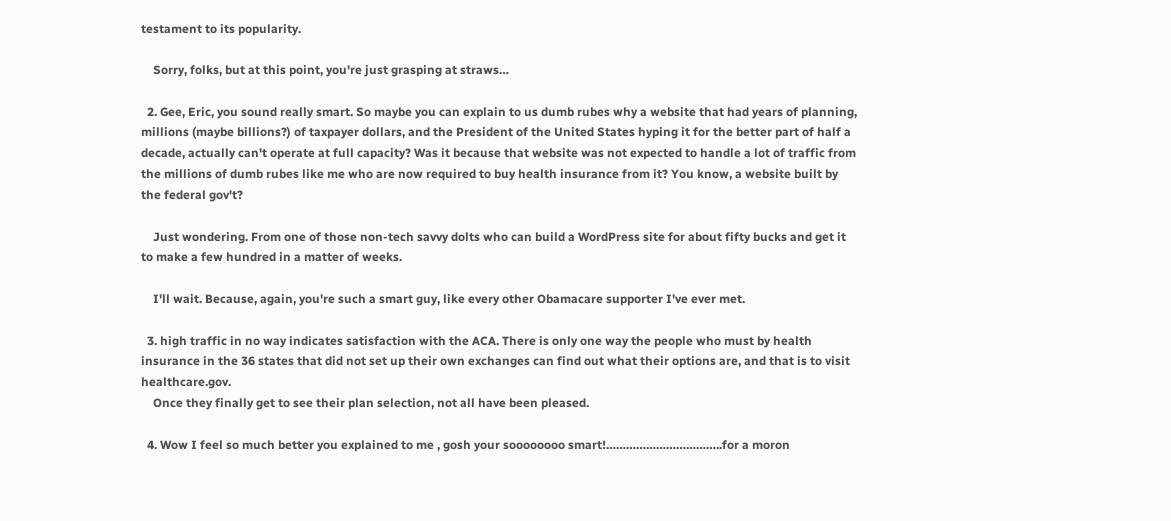testament to its popularity.

    Sorry, folks, but at this point, you're just grasping at straws…

  2. Gee, Eric, you sound really smart. So maybe you can explain to us dumb rubes why a website that had years of planning, millions (maybe billions?) of taxpayer dollars, and the President of the United States hyping it for the better part of half a decade, actually can't operate at full capacity? Was it because that website was not expected to handle a lot of traffic from the millions of dumb rubes like me who are now required to buy health insurance from it? You know, a website built by the federal gov't?

    Just wondering. From one of those non-tech savvy dolts who can build a WordPress site for about fifty bucks and get it to make a few hundred in a matter of weeks.

    I'll wait. Because, again, you're such a smart guy, like every other Obamacare supporter I've ever met.

  3. high traffic in no way indicates satisfaction with the ACA. There is only one way the people who must by health insurance in the 36 states that did not set up their own exchanges can find out what their options are, and that is to visit healthcare.gov.
    Once they finally get to see their plan selection, not all have been pleased.

  4. Wow I feel so much better you explained to me , gosh your soooooooo smart!……………………………..for a moron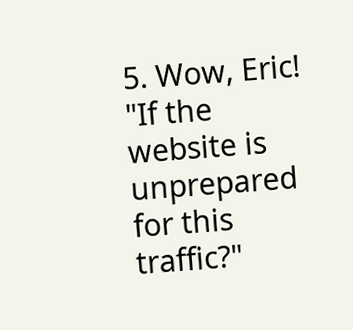5. Wow, Eric! "If the website is unprepared for this traffic?"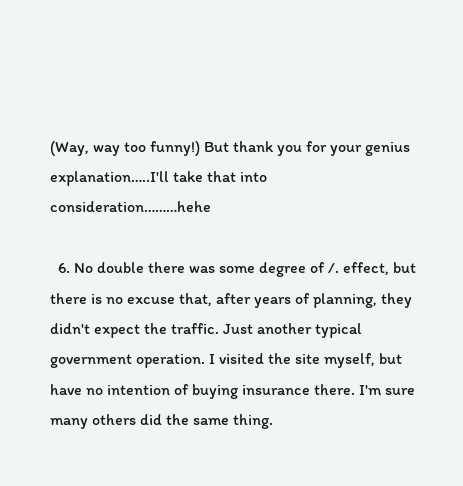(Way, way too funny!) But thank you for your genius explanation…..I'll take that into consideration………hehe

  6. No double there was some degree of /. effect, but there is no excuse that, after years of planning, they didn't expect the traffic. Just another typical government operation. I visited the site myself, but have no intention of buying insurance there. I'm sure many others did the same thing.